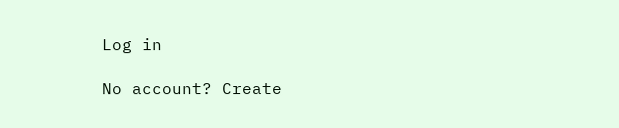Log in

No account? Create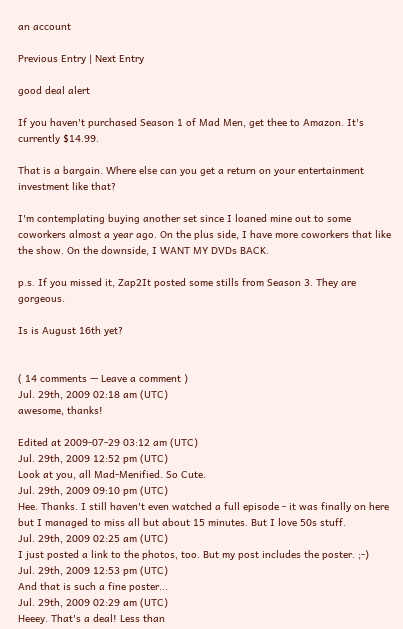an account

Previous Entry | Next Entry

good deal alert

If you haven't purchased Season 1 of Mad Men, get thee to Amazon. It's currently $14.99.

That is a bargain. Where else can you get a return on your entertainment investment like that?

I'm contemplating buying another set since I loaned mine out to some coworkers almost a year ago. On the plus side, I have more coworkers that like the show. On the downside, I WANT MY DVDs BACK.

p.s. If you missed it, Zap2It posted some stills from Season 3. They are gorgeous.

Is is August 16th yet?


( 14 comments — Leave a comment )
Jul. 29th, 2009 02:18 am (UTC)
awesome, thanks!

Edited at 2009-07-29 03:12 am (UTC)
Jul. 29th, 2009 12:52 pm (UTC)
Look at you, all Mad-Menified. So Cute.
Jul. 29th, 2009 09:10 pm (UTC)
Hee. Thanks. I still haven't even watched a full episode - it was finally on here but I managed to miss all but about 15 minutes. But I love 50s stuff.
Jul. 29th, 2009 02:25 am (UTC)
I just posted a link to the photos, too. But my post includes the poster. ;-)
Jul. 29th, 2009 12:53 pm (UTC)
And that is such a fine poster...
Jul. 29th, 2009 02:29 am (UTC)
Heeey. That's a deal! Less than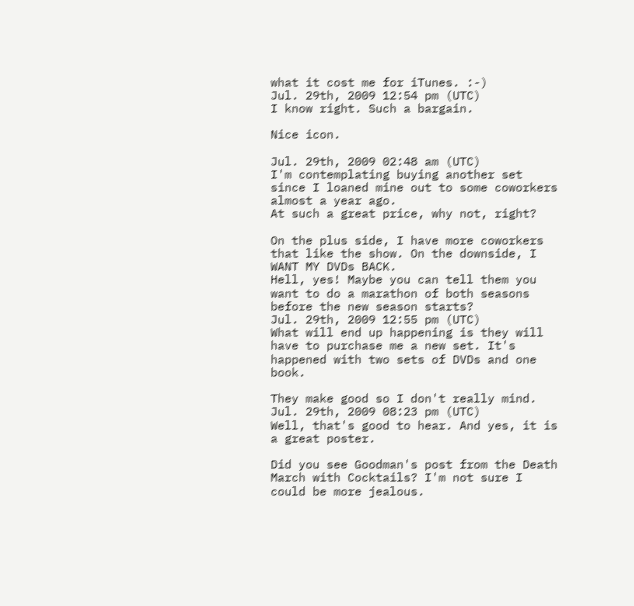what it cost me for iTunes. :-)
Jul. 29th, 2009 12:54 pm (UTC)
I know right. Such a bargain.

Nice icon.

Jul. 29th, 2009 02:48 am (UTC)
I'm contemplating buying another set since I loaned mine out to some coworkers almost a year ago.
At such a great price, why not, right?

On the plus side, I have more coworkers that like the show. On the downside, I WANT MY DVDs BACK.
Hell, yes! Maybe you can tell them you want to do a marathon of both seasons before the new season starts?
Jul. 29th, 2009 12:55 pm (UTC)
What will end up happening is they will have to purchase me a new set. It's happened with two sets of DVDs and one book.

They make good so I don't really mind.
Jul. 29th, 2009 08:23 pm (UTC)
Well, that's good to hear. And yes, it is a great poster.

Did you see Goodman's post from the Death March with Cocktails? I'm not sure I could be more jealous.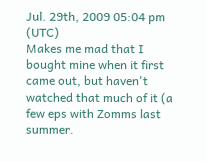Jul. 29th, 2009 05:04 pm (UTC)
Makes me mad that I bought mine when it first came out, but haven't watched that much of it (a few eps with Zomms last summer.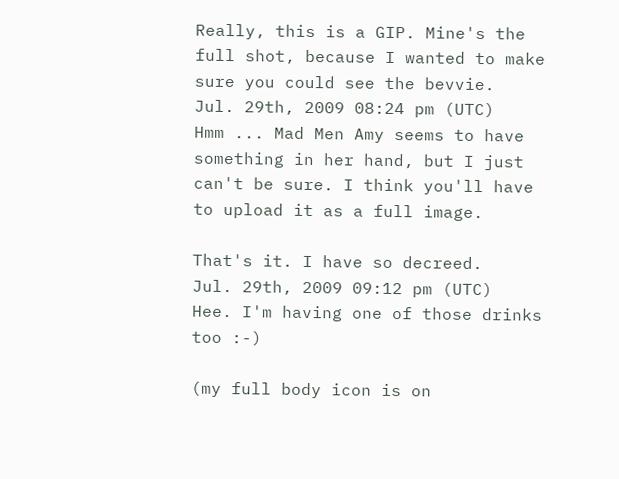Really, this is a GIP. Mine's the full shot, because I wanted to make sure you could see the bevvie.
Jul. 29th, 2009 08:24 pm (UTC)
Hmm ... Mad Men Amy seems to have something in her hand, but I just can't be sure. I think you'll have to upload it as a full image.

That's it. I have so decreed.
Jul. 29th, 2009 09:12 pm (UTC)
Hee. I'm having one of those drinks too :-)

(my full body icon is on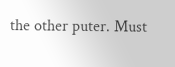the other puter. Must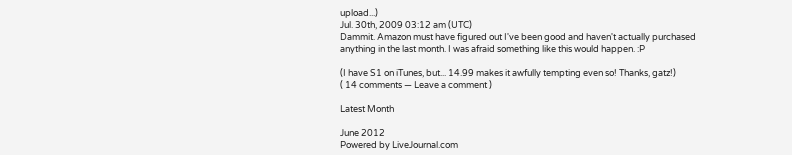upload...)
Jul. 30th, 2009 03:12 am (UTC)
Dammit. Amazon must have figured out I've been good and haven't actually purchased anything in the last month. I was afraid something like this would happen. :P

(I have S1 on iTunes, but... 14.99 makes it awfully tempting even so! Thanks, gatz!)
( 14 comments — Leave a comment )

Latest Month

June 2012
Powered by LiveJournal.com